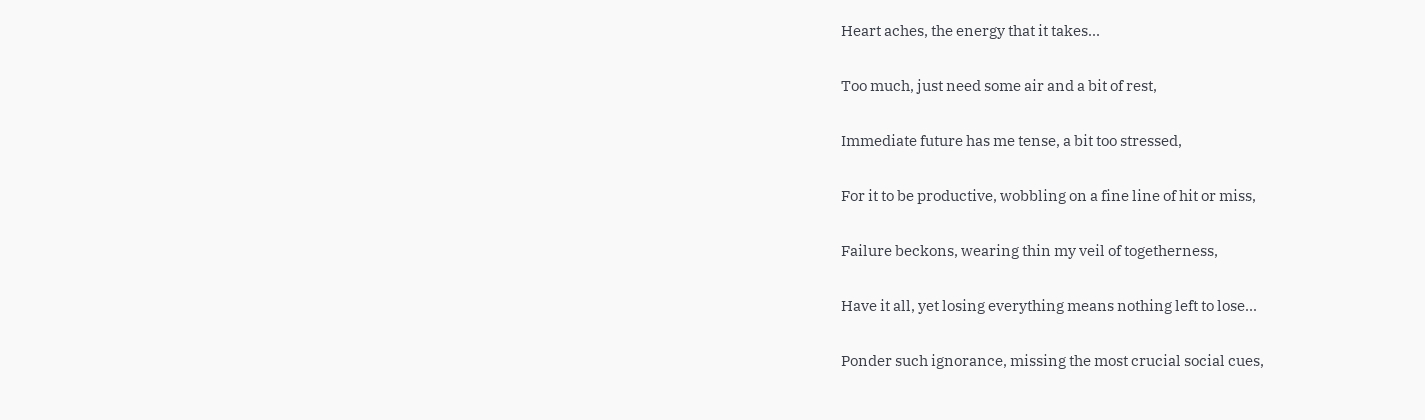Heart aches, the energy that it takes...

Too much, just need some air and a bit of rest,

Immediate future has me tense, a bit too stressed,

For it to be productive, wobbling on a fine line of hit or miss,

Failure beckons, wearing thin my veil of togetherness,

Have it all, yet losing everything means nothing left to lose...

Ponder such ignorance, missing the most crucial social cues,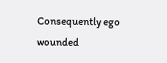Consequently ego wounded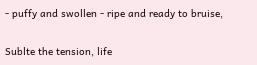- puffy and swollen - ripe and ready to bruise,

Sublte the tension, life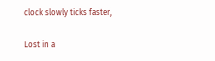clock slowly ticks faster,

Lost in a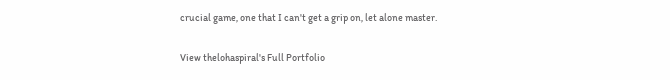crucial game, one that I can't get a grip on, let alone master.

View thelohaspiral's Full Portfolio